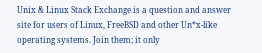Unix & Linux Stack Exchange is a question and answer site for users of Linux, FreeBSD and other Un*x-like operating systems. Join them; it only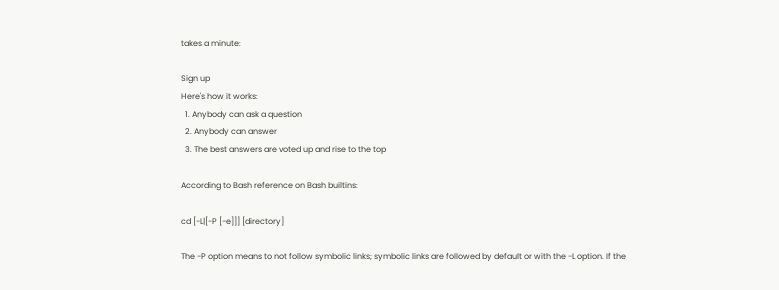takes a minute:

Sign up
Here's how it works:
  1. Anybody can ask a question
  2. Anybody can answer
  3. The best answers are voted up and rise to the top

According to Bash reference on Bash builtins:

cd [-L|[-P [-e]]] [directory]

The -P option means to not follow symbolic links; symbolic links are followed by default or with the -L option. If the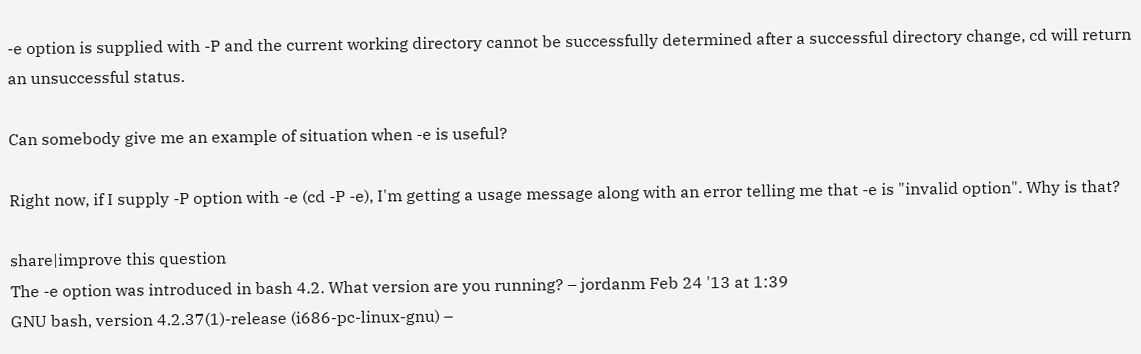-e option is supplied with -P and the current working directory cannot be successfully determined after a successful directory change, cd will return an unsuccessful status.

Can somebody give me an example of situation when -e is useful?

Right now, if I supply -P option with -e (cd -P -e), I'm getting a usage message along with an error telling me that -e is "invalid option". Why is that?

share|improve this question
The -e option was introduced in bash 4.2. What version are you running? – jordanm Feb 24 '13 at 1:39
GNU bash, version 4.2.37(1)-release (i686-pc-linux-gnu) –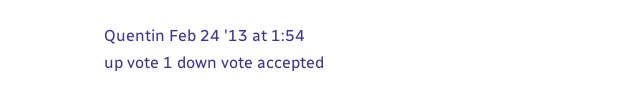Quentin Feb 24 '13 at 1:54
up vote 1 down vote accepted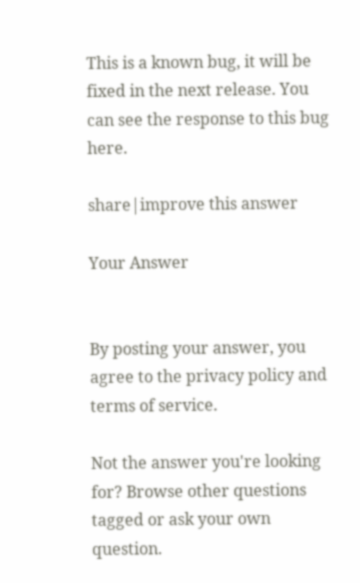This is a known bug, it will be fixed in the next release. You can see the response to this bug here.

share|improve this answer

Your Answer


By posting your answer, you agree to the privacy policy and terms of service.

Not the answer you're looking for? Browse other questions tagged or ask your own question.